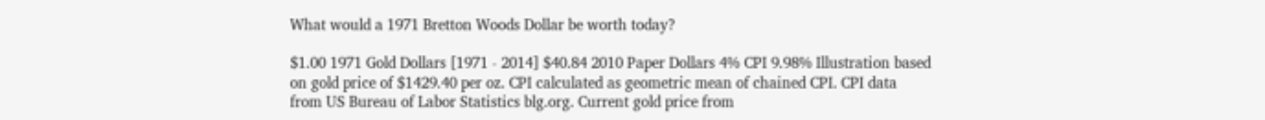What would a 1971 Bretton Woods Dollar be worth today?

$1.00 1971 Gold Dollars [1971 - 2014] $40.84 2010 Paper Dollars 4% CPI 9.98% Illustration based on gold price of $1429.40 per oz. CPI calculated as geometric mean of chained CPI. CPI data from US Bureau of Labor Statistics blg.org. Current gold price from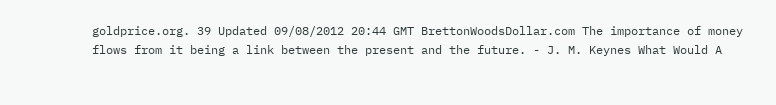goldprice.org. 39 Updated 09/08/2012 20:44 GMT BrettonWoodsDollar.com The importance of money flows from it being a link between the present and the future. - J. M. Keynes What Would A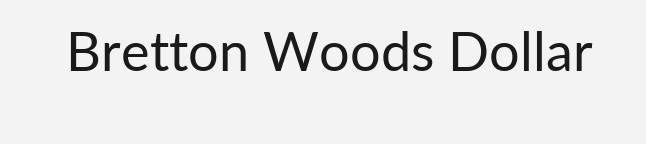Bretton Woods Dollar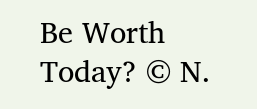Be Worth Today? © N.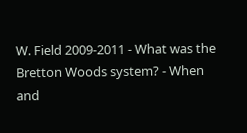W. Field 2009-2011 - What was the Bretton Woods system? - When and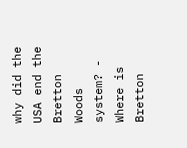why did the USA end the Bretton Woods system? - Where is Bretton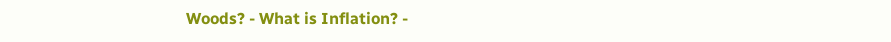Woods? - What is Inflation? -